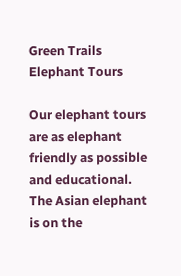Green Trails Elephant Tours

Our elephant tours are as elephant friendly as possible and educational. The Asian elephant is on the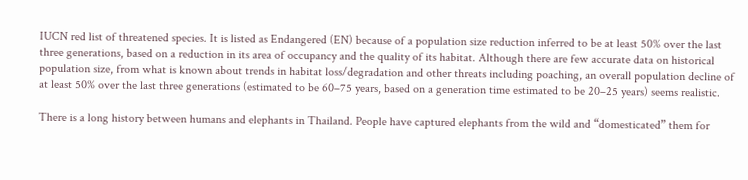IUCN red list of threatened species. It is listed as Endangered (EN) because of a population size reduction inferred to be at least 50% over the last three generations, based on a reduction in its area of occupancy and the quality of its habitat. Although there are few accurate data on historical population size, from what is known about trends in habitat loss/degradation and other threats including poaching, an overall population decline of at least 50% over the last three generations (estimated to be 60–75 years, based on a generation time estimated to be 20–25 years) seems realistic.

There is a long history between humans and elephants in Thailand. People have captured elephants from the wild and “domesticated” them for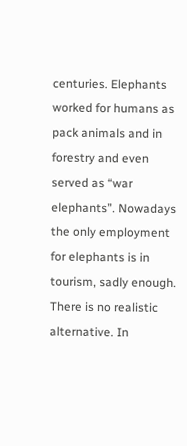centuries. Elephants worked for humans as pack animals and in forestry and even served as “war elephants”. Nowadays the only employment for elephants is in tourism, sadly enough. There is no realistic alternative. In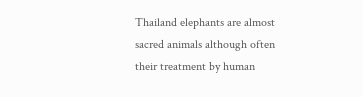Thailand elephants are almost sacred animals although often their treatment by human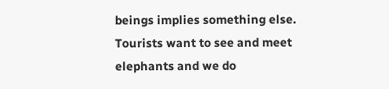beings implies something else. Tourists want to see and meet elephants and we do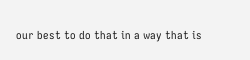our best to do that in a way that is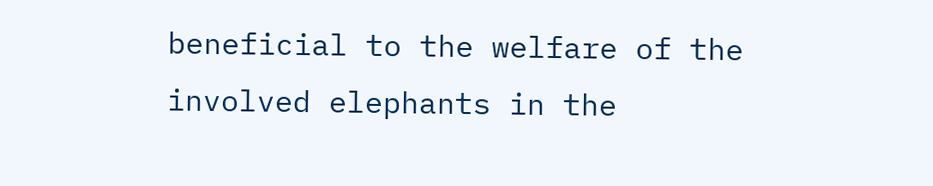beneficial to the welfare of the involved elephants in the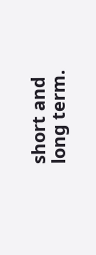short and long term.